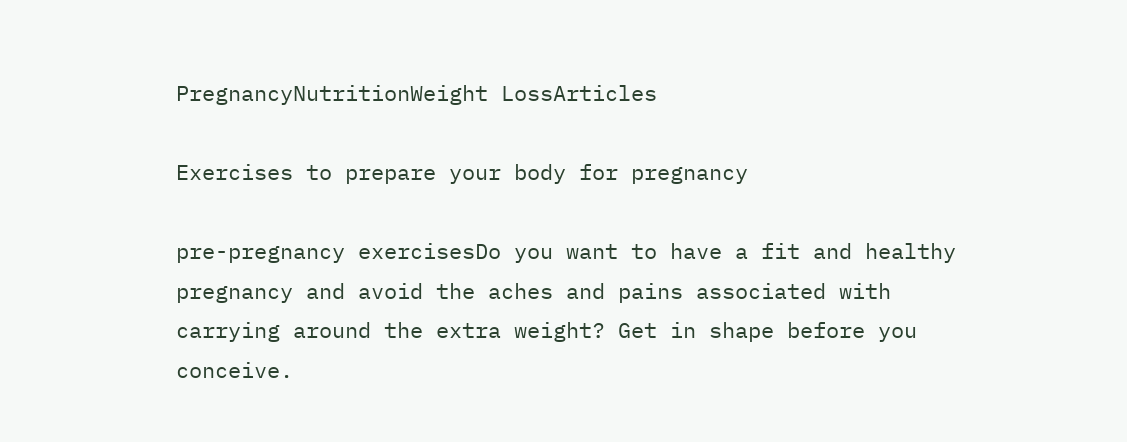PregnancyNutritionWeight LossArticles

Exercises to prepare your body for pregnancy

pre-pregnancy exercisesDo you want to have a fit and healthy pregnancy and avoid the aches and pains associated with carrying around the extra weight? Get in shape before you conceive.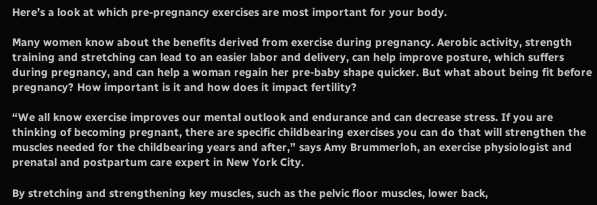Here’s a look at which pre-pregnancy exercises are most important for your body.

Many women know about the benefits derived from exercise during pregnancy. Aerobic activity, strength training and stretching can lead to an easier labor and delivery, can help improve posture, which suffers during pregnancy, and can help a woman regain her pre-baby shape quicker. But what about being fit before pregnancy? How important is it and how does it impact fertility?

“We all know exercise improves our mental outlook and endurance and can decrease stress. If you are thinking of becoming pregnant, there are specific childbearing exercises you can do that will strengthen the muscles needed for the childbearing years and after,” says Amy Brummerloh, an exercise physiologist and prenatal and postpartum care expert in New York City.

By stretching and strengthening key muscles, such as the pelvic floor muscles, lower back,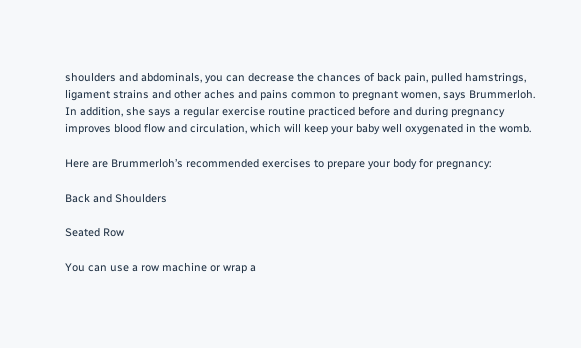shoulders and abdominals, you can decrease the chances of back pain, pulled hamstrings, ligament strains and other aches and pains common to pregnant women, says Brummerloh. In addition, she says a regular exercise routine practiced before and during pregnancy improves blood flow and circulation, which will keep your baby well oxygenated in the womb.

Here are Brummerloh’s recommended exercises to prepare your body for pregnancy:

Back and Shoulders

Seated Row

You can use a row machine or wrap a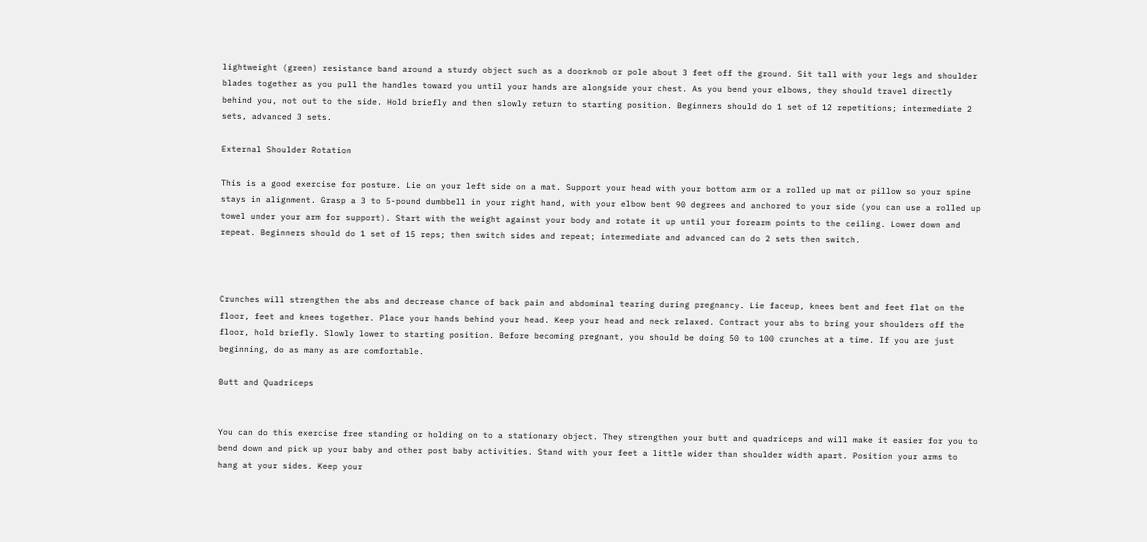lightweight (green) resistance band around a sturdy object such as a doorknob or pole about 3 feet off the ground. Sit tall with your legs and shoulder blades together as you pull the handles toward you until your hands are alongside your chest. As you bend your elbows, they should travel directly behind you, not out to the side. Hold briefly and then slowly return to starting position. Beginners should do 1 set of 12 repetitions; intermediate 2 sets, advanced 3 sets.

External Shoulder Rotation

This is a good exercise for posture. Lie on your left side on a mat. Support your head with your bottom arm or a rolled up mat or pillow so your spine stays in alignment. Grasp a 3 to 5-pound dumbbell in your right hand, with your elbow bent 90 degrees and anchored to your side (you can use a rolled up towel under your arm for support). Start with the weight against your body and rotate it up until your forearm points to the ceiling. Lower down and repeat. Beginners should do 1 set of 15 reps; then switch sides and repeat; intermediate and advanced can do 2 sets then switch.



Crunches will strengthen the abs and decrease chance of back pain and abdominal tearing during pregnancy. Lie faceup, knees bent and feet flat on the floor, feet and knees together. Place your hands behind your head. Keep your head and neck relaxed. Contract your abs to bring your shoulders off the floor, hold briefly. Slowly lower to starting position. Before becoming pregnant, you should be doing 50 to 100 crunches at a time. If you are just beginning, do as many as are comfortable.

Butt and Quadriceps


You can do this exercise free standing or holding on to a stationary object. They strengthen your butt and quadriceps and will make it easier for you to bend down and pick up your baby and other post baby activities. Stand with your feet a little wider than shoulder width apart. Position your arms to hang at your sides. Keep your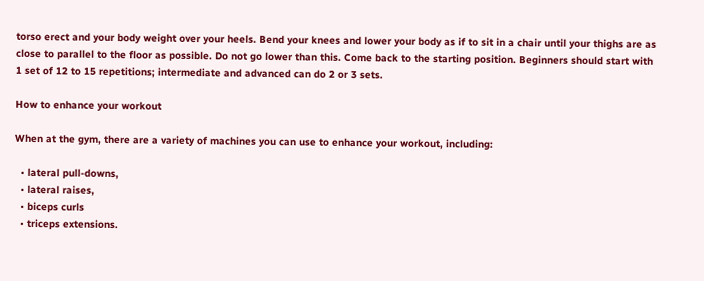torso erect and your body weight over your heels. Bend your knees and lower your body as if to sit in a chair until your thighs are as close to parallel to the floor as possible. Do not go lower than this. Come back to the starting position. Beginners should start with 1 set of 12 to 15 repetitions; intermediate and advanced can do 2 or 3 sets.

How to enhance your workout

When at the gym, there are a variety of machines you can use to enhance your workout, including:

  • lateral pull-downs,
  • lateral raises,
  • biceps curls
  • triceps extensions.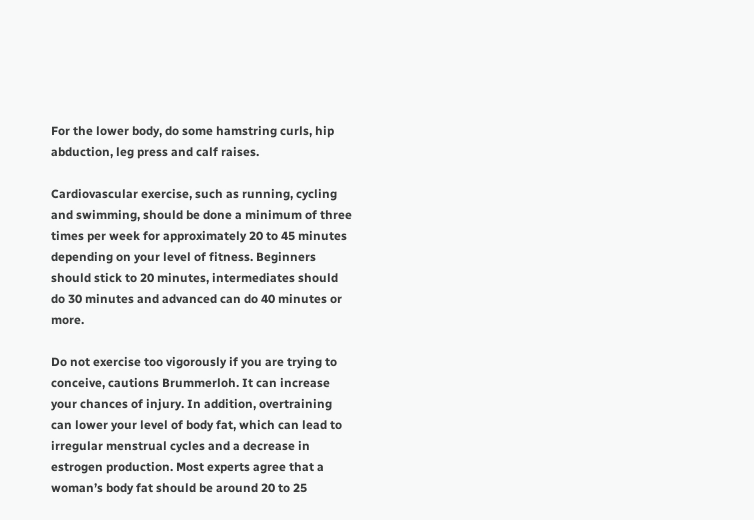For the lower body, do some hamstring curls, hip abduction, leg press and calf raises.

Cardiovascular exercise, such as running, cycling and swimming, should be done a minimum of three times per week for approximately 20 to 45 minutes depending on your level of fitness. Beginners should stick to 20 minutes, intermediates should do 30 minutes and advanced can do 40 minutes or more.

Do not exercise too vigorously if you are trying to conceive, cautions Brummerloh. It can increase your chances of injury. In addition, overtraining can lower your level of body fat, which can lead to irregular menstrual cycles and a decrease in estrogen production. Most experts agree that a woman’s body fat should be around 20 to 25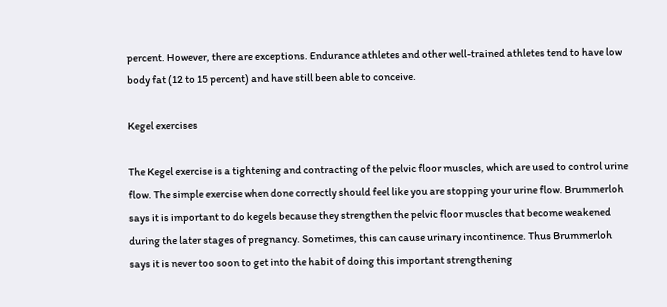percent. However, there are exceptions. Endurance athletes and other well-trained athletes tend to have low body fat (12 to 15 percent) and have still been able to conceive.

Kegel exercises

The Kegel exercise is a tightening and contracting of the pelvic floor muscles, which are used to control urine flow. The simple exercise when done correctly should feel like you are stopping your urine flow. Brummerloh says it is important to do kegels because they strengthen the pelvic floor muscles that become weakened during the later stages of pregnancy. Sometimes, this can cause urinary incontinence. Thus Brummerloh says it is never too soon to get into the habit of doing this important strengthening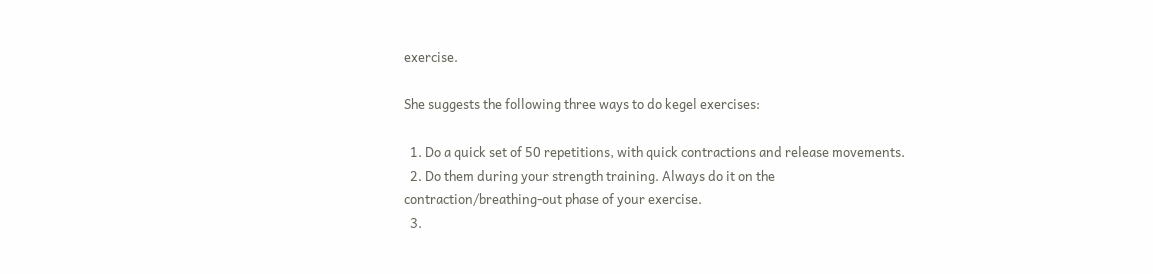exercise.

She suggests the following three ways to do kegel exercises:

  1. Do a quick set of 50 repetitions, with quick contractions and release movements.
  2. Do them during your strength training. Always do it on the contraction/breathing-out phase of your exercise.
  3.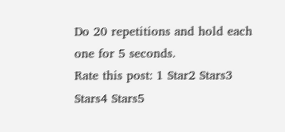Do 20 repetitions and hold each one for 5 seconds.
Rate this post: 1 Star2 Stars3 Stars4 Stars5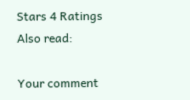Stars 4 Ratings
Also read:

Your comment